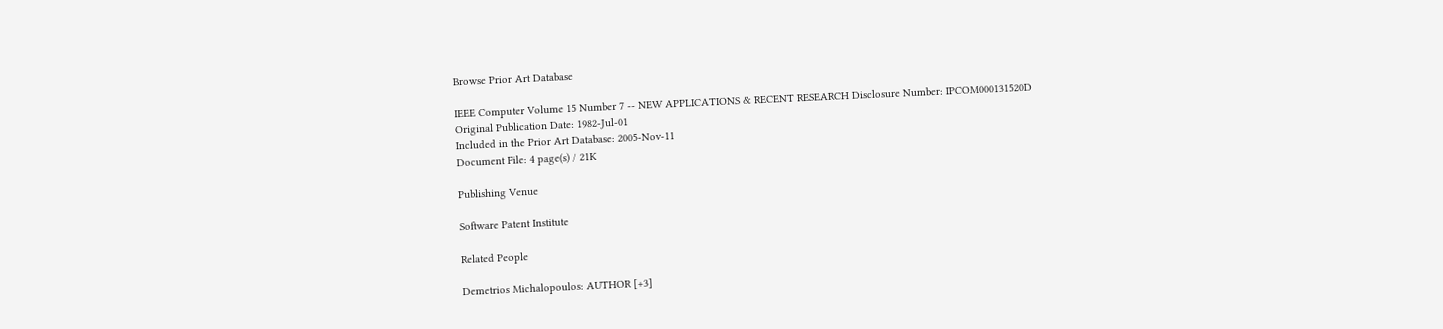Browse Prior Art Database

IEEE Computer Volume 15 Number 7 -- NEW APPLICATIONS & RECENT RESEARCH Disclosure Number: IPCOM000131520D
Original Publication Date: 1982-Jul-01
Included in the Prior Art Database: 2005-Nov-11
Document File: 4 page(s) / 21K

Publishing Venue

Software Patent Institute

Related People

Demetrios Michalopoulos: AUTHOR [+3]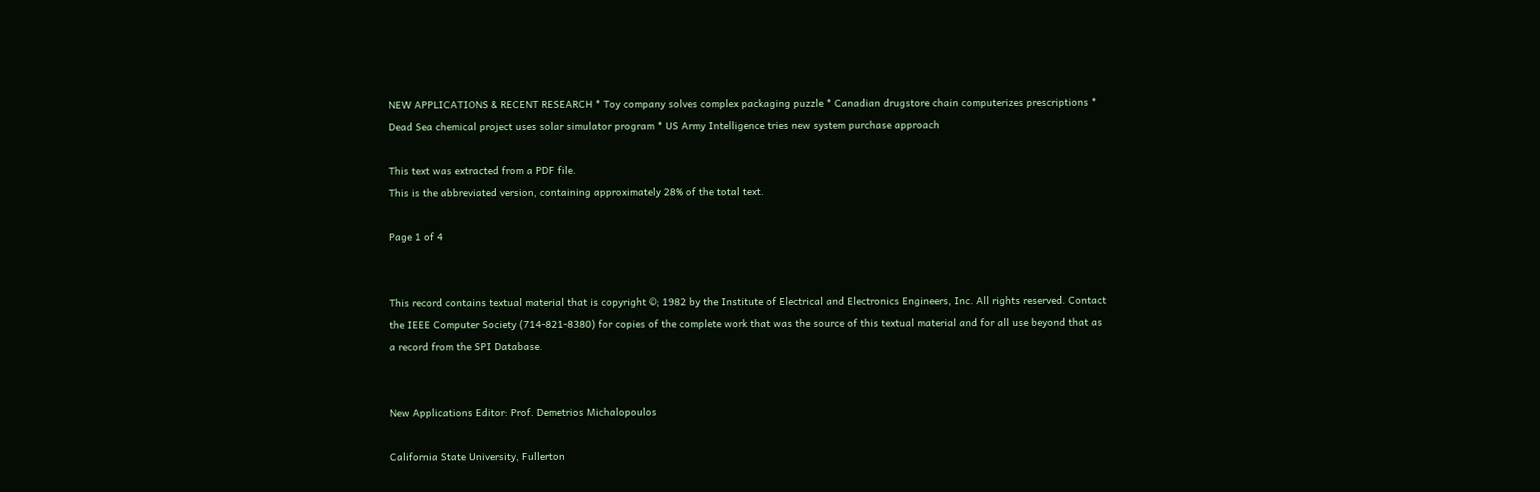NEW APPLICATIONS & RECENT RESEARCH * Toy company solves complex packaging puzzle * Canadian drugstore chain computerizes prescriptions * Dead Sea chemical project uses solar simulator program * US Army Intelligence tries new system purchase approach

This text was extracted from a PDF file.
This is the abbreviated version, containing approximately 28% of the total text.

Page 1 of 4


This record contains textual material that is copyright ©; 1982 by the Institute of Electrical and Electronics Engineers, Inc. All rights reserved. Contact the IEEE Computer Society (714-821-8380) for copies of the complete work that was the source of this textual material and for all use beyond that as a record from the SPI Database.


New Applications Editor: Prof. Demetrios Michalopoulos

California State University, Fullerton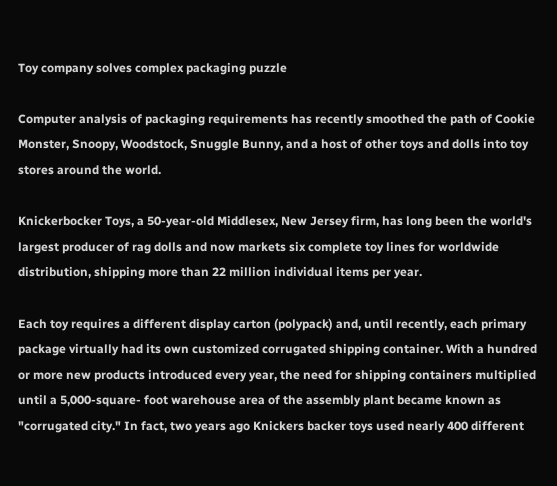Toy company solves complex packaging puzzle

Computer analysis of packaging requirements has recently smoothed the path of Cookie Monster, Snoopy, Woodstock, Snuggle Bunny, and a host of other toys and dolls into toy stores around the world.

Knickerbocker Toys, a 50-year-old Middlesex, New Jersey firm, has long been the world's largest producer of rag dolls and now markets six complete toy lines for worldwide distribution, shipping more than 22 million individual items per year.

Each toy requires a different display carton (polypack) and, until recently, each primary package virtually had its own customized corrugated shipping container. With a hundred or more new products introduced every year, the need for shipping containers multiplied until a 5,000-square- foot warehouse area of the assembly plant became known as "corrugated city." In fact, two years ago Knickers backer toys used nearly 400 different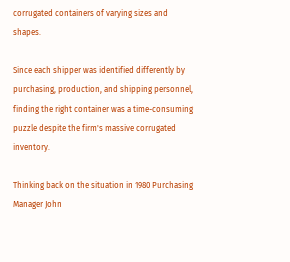corrugated containers of varying sizes and shapes.

Since each shipper was identified differently by purchasing, production, and shipping personnel, finding the right container was a time-consuming puzzle despite the firm's massive corrugated inventory.

Thinking back on the situation in 1980 Purchasing Manager John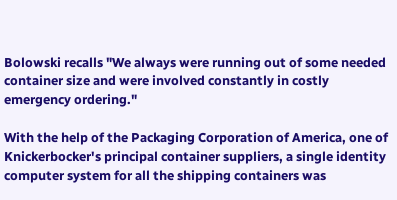Bolowski recalls "We always were running out of some needed container size and were involved constantly in costly emergency ordering."

With the help of the Packaging Corporation of America, one of Knickerbocker's principal container suppliers, a single identity computer system for all the shipping containers was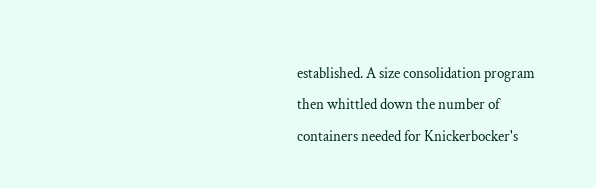established. A size consolidation program then whittled down the number of containers needed for Knickerbocker's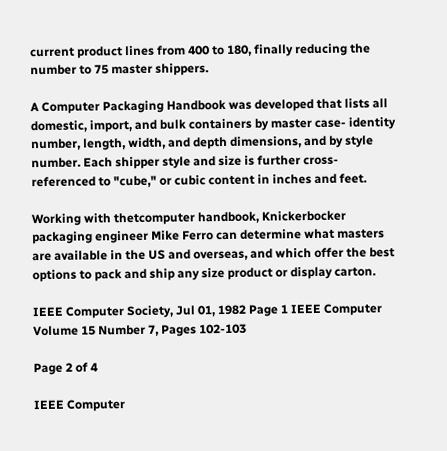current product lines from 400 to 180, finally reducing the number to 75 master shippers.

A Computer Packaging Handbook was developed that lists all domestic, import, and bulk containers by master case- identity number, length, width, and depth dimensions, and by style number. Each shipper style and size is further cross- referenced to "cube," or cubic content in inches and feet.

Working with thetcomputer handbook, Knickerbocker packaging engineer Mike Ferro can determine what masters are available in the US and overseas, and which offer the best options to pack and ship any size product or display carton.

IEEE Computer Society, Jul 01, 1982 Page 1 IEEE Computer Volume 15 Number 7, Pages 102-103

Page 2 of 4

IEEE Computer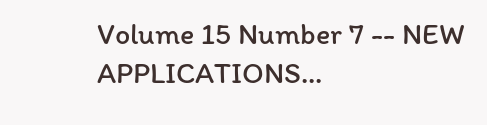Volume 15 Number 7 -- NEW APPLICATIONS...